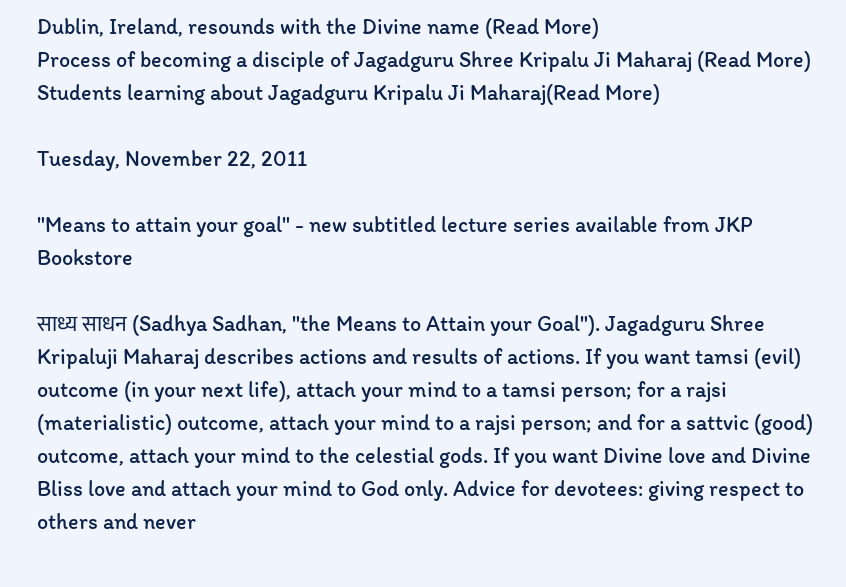Dublin, Ireland, resounds with the Divine name (Read More)                                                                                                                                                                                                                                         Process of becoming a disciple of Jagadguru Shree Kripalu Ji Maharaj (Read More)                                                                                                                                                                                                                                          Students learning about Jagadguru Kripalu Ji Maharaj(Read More)

Tuesday, November 22, 2011

"Means to attain your goal" - new subtitled lecture series available from JKP Bookstore

साध्य साधन (Sadhya Sadhan, "the Means to Attain your Goal"). Jagadguru Shree Kripaluji Maharaj describes actions and results of actions. If you want tamsi (evil) outcome (in your next life), attach your mind to a tamsi person; for a rajsi (materialistic) outcome, attach your mind to a rajsi person; and for a sattvic (good) outcome, attach your mind to the celestial gods. If you want Divine love and Divine Bliss love and attach your mind to God only. Advice for devotees: giving respect to others and never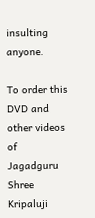insulting anyone.

To order this DVD and other videos of Jagadguru Shree Kripaluji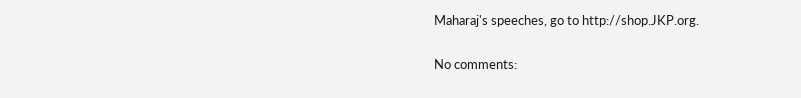Maharaj's speeches, go to http://shop.JKP.org.

No comments: